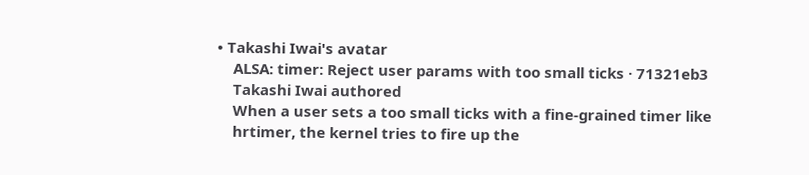• Takashi Iwai's avatar
    ALSA: timer: Reject user params with too small ticks · 71321eb3
    Takashi Iwai authored
    When a user sets a too small ticks with a fine-grained timer like
    hrtimer, the kernel tries to fire up the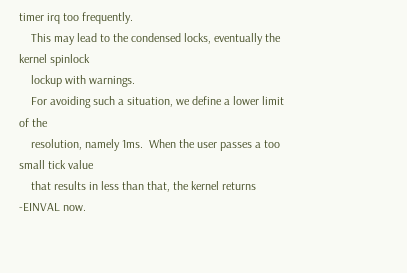timer irq too frequently.
    This may lead to the condensed locks, eventually the kernel spinlock
    lockup with warnings.
    For avoiding such a situation, we define a lower limit of the
    resolution, namely 1ms.  When the user passes a too small tick value
    that results in less than that, the kernel returns -EINVAL now.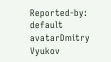Reported-by: default avatarDmitry Vyukov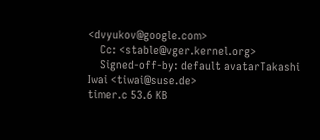<dvyukov@google.com>
    Cc: <stable@vger.kernel.org>
    Signed-off-by: default avatarTakashi Iwai <tiwai@suse.de>
timer.c 53.6 KB